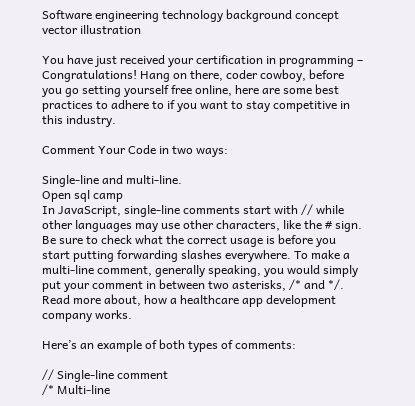Software engineering technology background concept vector illustration

You have just received your certification in programming – Congratulations! Hang on there, coder cowboy, before you go setting yourself free online, here are some best practices to adhere to if you want to stay competitive in this industry.

Comment Your Code in two ways:

Single-line and multi-line.
Open sql camp
In JavaScript, single-line comments start with // while other languages may use other characters, like the # sign. Be sure to check what the correct usage is before you start putting forwarding slashes everywhere. To make a multi-line comment, generally speaking, you would simply put your comment in between two asterisks, /* and */. Read more about, how a healthcare app development company works.

Here’s an example of both types of comments:

// Single-line comment
/* Multi-line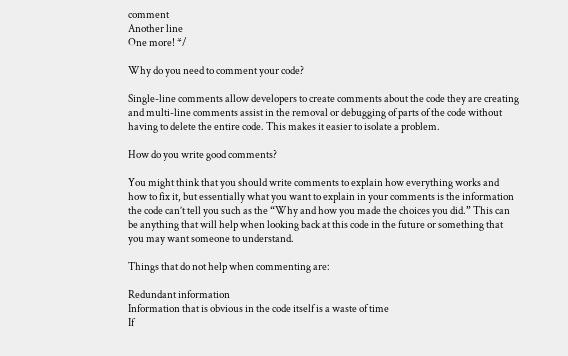comment
Another line
One more! */

Why do you need to comment your code?

Single-line comments allow developers to create comments about the code they are creating and multi-line comments assist in the removal or debugging of parts of the code without having to delete the entire code. This makes it easier to isolate a problem.

How do you write good comments?

You might think that you should write comments to explain how everything works and how to fix it, but essentially what you want to explain in your comments is the information the code can’t tell you such as the “Why and how you made the choices you did.” This can be anything that will help when looking back at this code in the future or something that you may want someone to understand.

Things that do not help when commenting are:

Redundant information
Information that is obvious in the code itself is a waste of time
If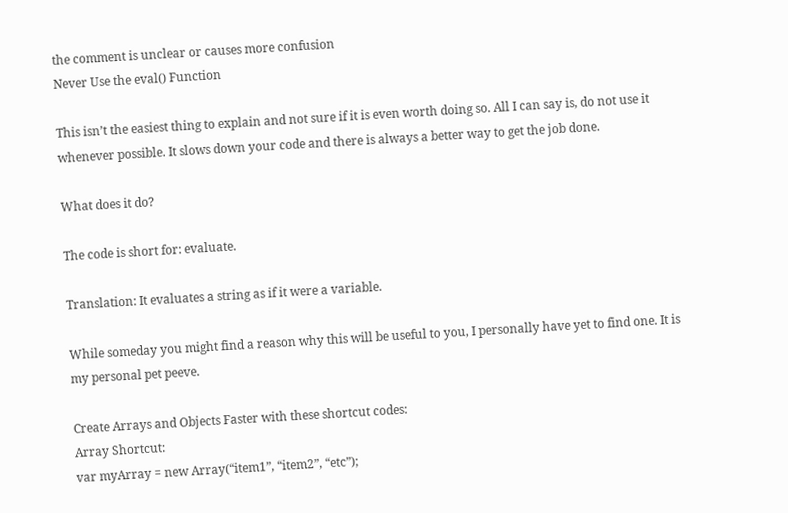the comment is unclear or causes more confusion
Never Use the eval() Function

This isn’t the easiest thing to explain and not sure if it is even worth doing so. All I can say is, do not use it whenever possible. It slows down your code and there is always a better way to get the job done.

What does it do?

The code is short for: evaluate.

Translation: It evaluates a string as if it were a variable.

While someday you might find a reason why this will be useful to you, I personally have yet to find one. It is my personal pet peeve.

Create Arrays and Objects Faster with these shortcut codes:
Array Shortcut:
var myArray = new Array(“item1”, “item2”, “etc”);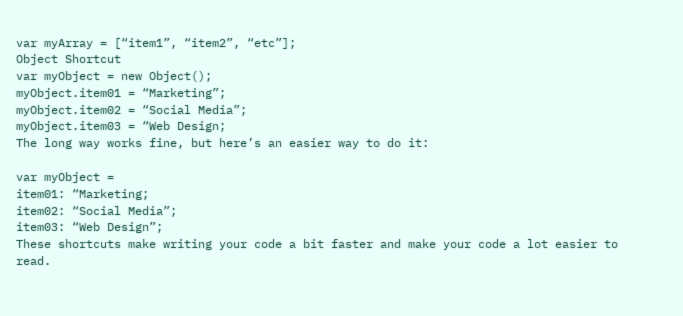var myArray = [“item1”, “item2”, “etc”];
Object Shortcut
var myObject = new Object();
myObject.item01 = “Marketing”;
myObject.item02 = “Social Media”;
myObject.item03 = “Web Design;
The long way works fine, but here’s an easier way to do it:

var myObject =
item01: “Marketing;
item02: “Social Media”;
item03: “Web Design”;
These shortcuts make writing your code a bit faster and make your code a lot easier to read.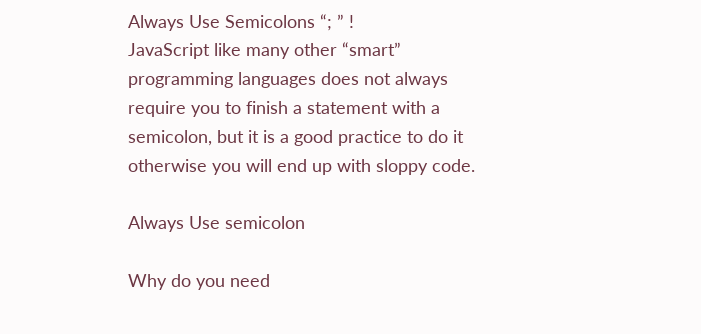Always Use Semicolons “; ” !
JavaScript like many other “smart” programming languages does not always require you to finish a statement with a semicolon, but it is a good practice to do it otherwise you will end up with sloppy code.

Always Use semicolon

Why do you need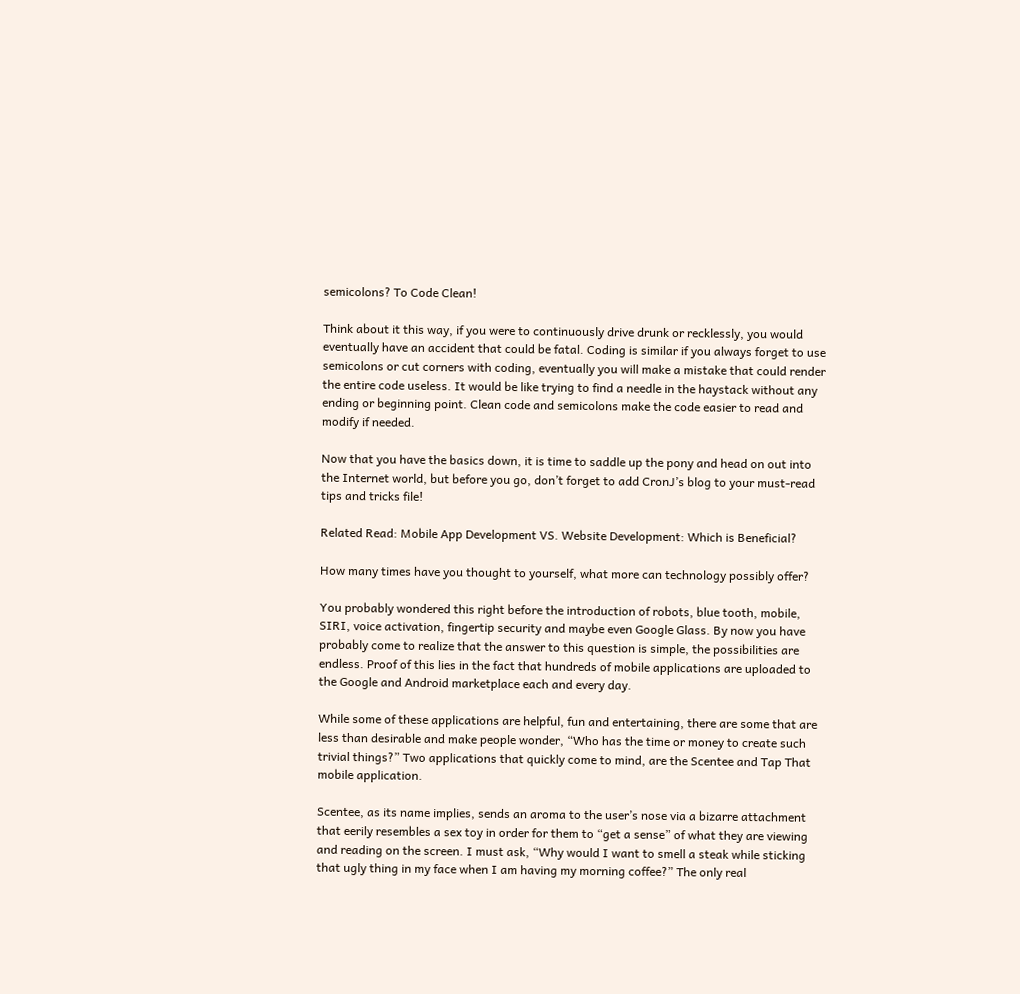semicolons? To Code Clean!

Think about it this way, if you were to continuously drive drunk or recklessly, you would eventually have an accident that could be fatal. Coding is similar if you always forget to use semicolons or cut corners with coding, eventually you will make a mistake that could render the entire code useless. It would be like trying to find a needle in the haystack without any ending or beginning point. Clean code and semicolons make the code easier to read and modify if needed.

Now that you have the basics down, it is time to saddle up the pony and head on out into the Internet world, but before you go, don’t forget to add CronJ’s blog to your must-read tips and tricks file!

Related Read: Mobile App Development VS. Website Development: Which is Beneficial?

How many times have you thought to yourself, what more can technology possibly offer?

You probably wondered this right before the introduction of robots, blue tooth, mobile, SIRI, voice activation, fingertip security and maybe even Google Glass. By now you have probably come to realize that the answer to this question is simple, the possibilities are endless. Proof of this lies in the fact that hundreds of mobile applications are uploaded to the Google and Android marketplace each and every day.

While some of these applications are helpful, fun and entertaining, there are some that are less than desirable and make people wonder, “Who has the time or money to create such trivial things?” Two applications that quickly come to mind, are the Scentee and Tap That mobile application.

Scentee, as its name implies, sends an aroma to the user’s nose via a bizarre attachment that eerily resembles a sex toy in order for them to “get a sense” of what they are viewing and reading on the screen. I must ask, “Why would I want to smell a steak while sticking that ugly thing in my face when I am having my morning coffee?” The only real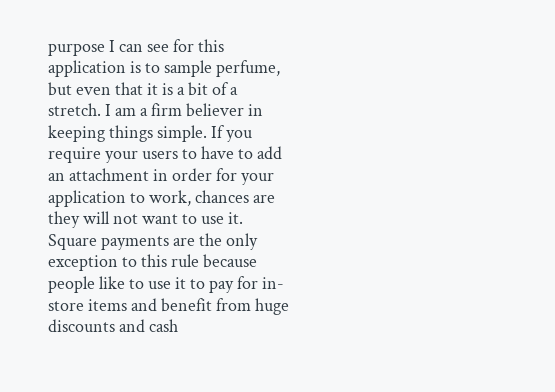purpose I can see for this application is to sample perfume, but even that it is a bit of a stretch. I am a firm believer in keeping things simple. If you require your users to have to add an attachment in order for your application to work, chances are they will not want to use it. Square payments are the only exception to this rule because people like to use it to pay for in-store items and benefit from huge discounts and cash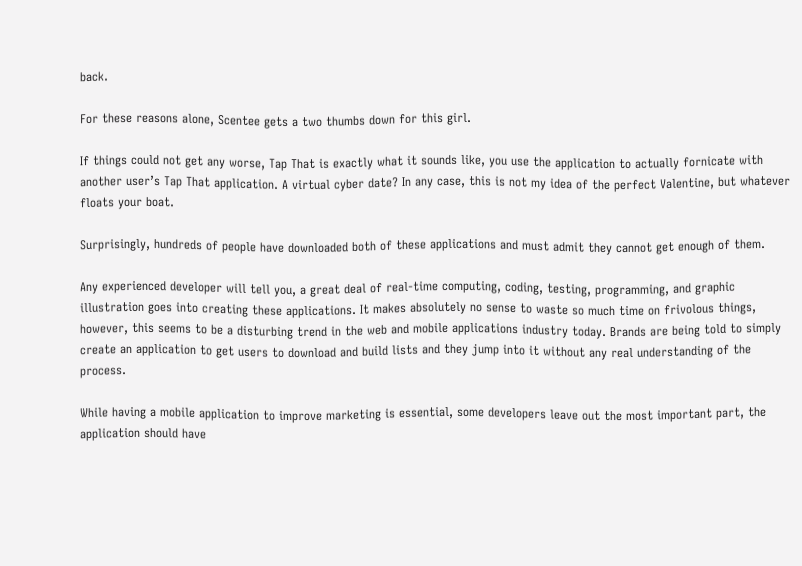back.

For these reasons alone, Scentee gets a two thumbs down for this girl.

If things could not get any worse, Tap That is exactly what it sounds like, you use the application to actually fornicate with another user’s Tap That application. A virtual cyber date? In any case, this is not my idea of the perfect Valentine, but whatever floats your boat.

Surprisingly, hundreds of people have downloaded both of these applications and must admit they cannot get enough of them.

Any experienced developer will tell you, a great deal of real-time computing, coding, testing, programming, and graphic illustration goes into creating these applications. It makes absolutely no sense to waste so much time on frivolous things, however, this seems to be a disturbing trend in the web and mobile applications industry today. Brands are being told to simply create an application to get users to download and build lists and they jump into it without any real understanding of the process.

While having a mobile application to improve marketing is essential, some developers leave out the most important part, the application should have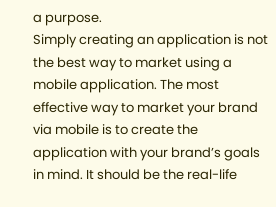a purpose.
Simply creating an application is not the best way to market using a mobile application. The most effective way to market your brand via mobile is to create the application with your brand’s goals in mind. It should be the real-life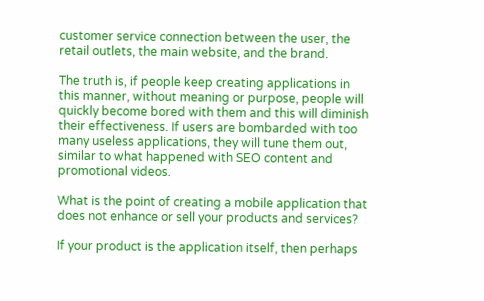customer service connection between the user, the retail outlets, the main website, and the brand.

The truth is, if people keep creating applications in this manner, without meaning or purpose, people will quickly become bored with them and this will diminish their effectiveness. If users are bombarded with too many useless applications, they will tune them out, similar to what happened with SEO content and promotional videos.

What is the point of creating a mobile application that does not enhance or sell your products and services?

If your product is the application itself, then perhaps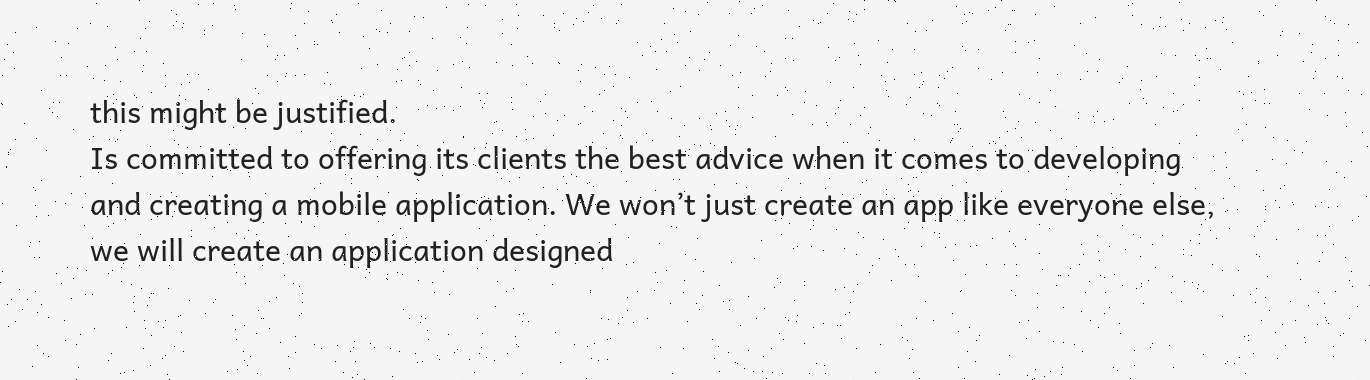this might be justified.
Is committed to offering its clients the best advice when it comes to developing and creating a mobile application. We won’t just create an app like everyone else, we will create an application designed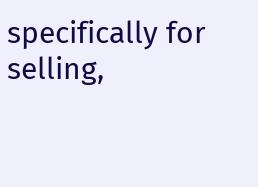specifically for selling,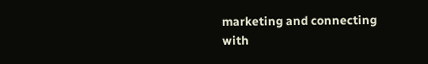marketing and connecting with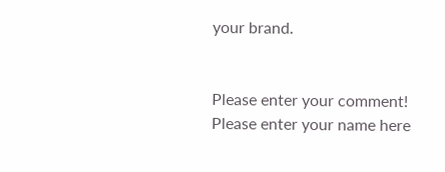your brand.


Please enter your comment!
Please enter your name here